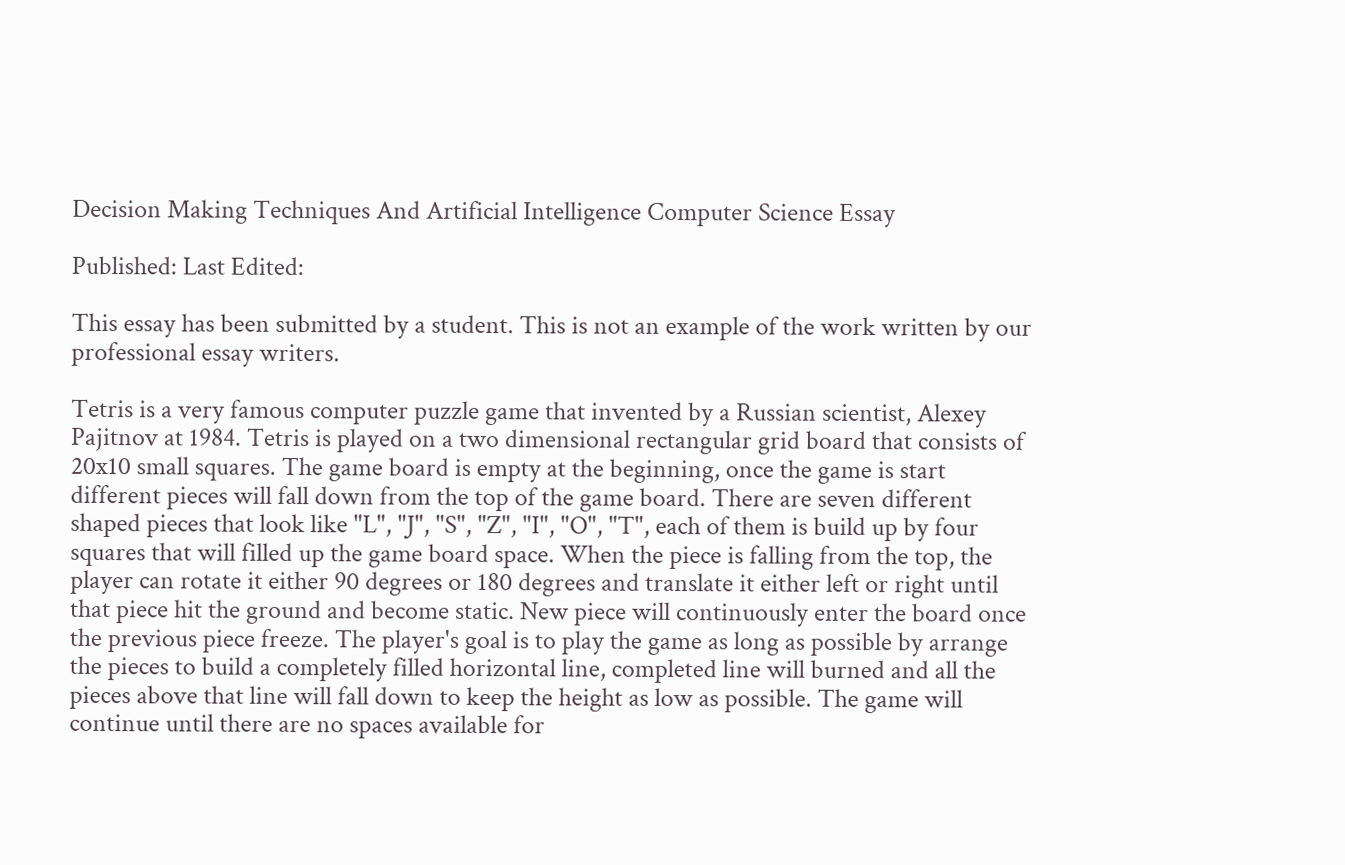Decision Making Techniques And Artificial Intelligence Computer Science Essay

Published: Last Edited:

This essay has been submitted by a student. This is not an example of the work written by our professional essay writers.

Tetris is a very famous computer puzzle game that invented by a Russian scientist, Alexey Pajitnov at 1984. Tetris is played on a two dimensional rectangular grid board that consists of 20x10 small squares. The game board is empty at the beginning, once the game is start different pieces will fall down from the top of the game board. There are seven different shaped pieces that look like "L", "J", "S", "Z", "I", "O", "T", each of them is build up by four squares that will filled up the game board space. When the piece is falling from the top, the player can rotate it either 90 degrees or 180 degrees and translate it either left or right until that piece hit the ground and become static. New piece will continuously enter the board once the previous piece freeze. The player's goal is to play the game as long as possible by arrange the pieces to build a completely filled horizontal line, completed line will burned and all the pieces above that line will fall down to keep the height as low as possible. The game will continue until there are no spaces available for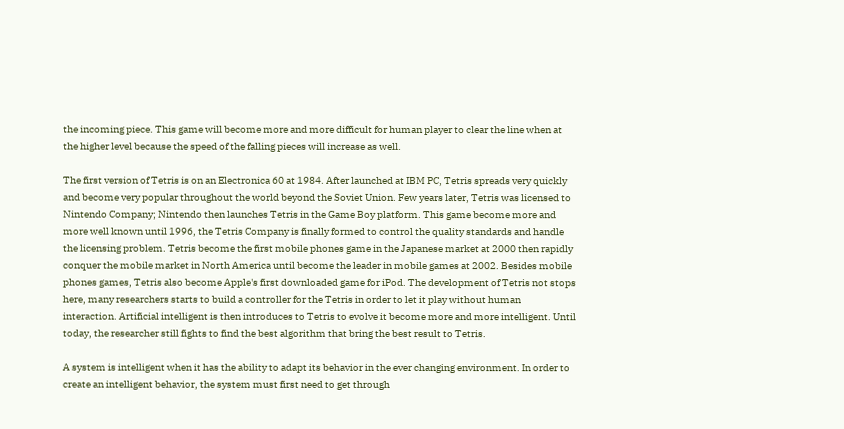the incoming piece. This game will become more and more difficult for human player to clear the line when at the higher level because the speed of the falling pieces will increase as well.

The first version of Tetris is on an Electronica 60 at 1984. After launched at IBM PC, Tetris spreads very quickly and become very popular throughout the world beyond the Soviet Union. Few years later, Tetris was licensed to Nintendo Company; Nintendo then launches Tetris in the Game Boy platform. This game become more and more well known until 1996, the Tetris Company is finally formed to control the quality standards and handle the licensing problem. Tetris become the first mobile phones game in the Japanese market at 2000 then rapidly conquer the mobile market in North America until become the leader in mobile games at 2002. Besides mobile phones games, Tetris also become Apple's first downloaded game for iPod. The development of Tetris not stops here, many researchers starts to build a controller for the Tetris in order to let it play without human interaction. Artificial intelligent is then introduces to Tetris to evolve it become more and more intelligent. Until today, the researcher still fights to find the best algorithm that bring the best result to Tetris.

A system is intelligent when it has the ability to adapt its behavior in the ever changing environment. In order to create an intelligent behavior, the system must first need to get through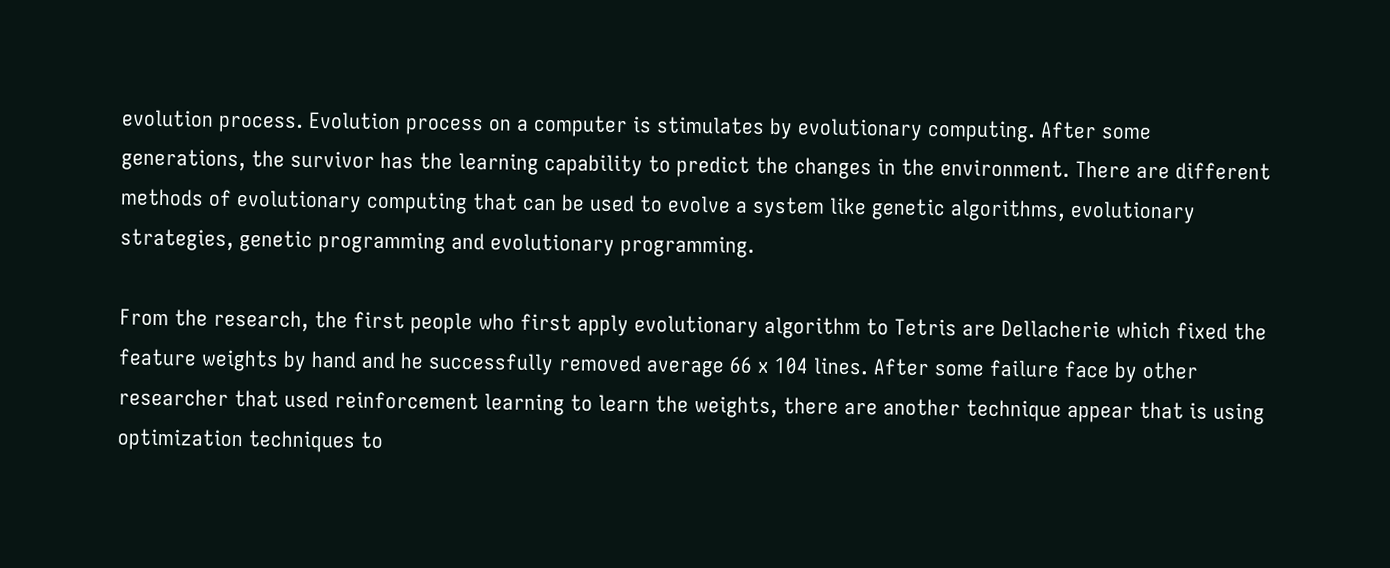evolution process. Evolution process on a computer is stimulates by evolutionary computing. After some generations, the survivor has the learning capability to predict the changes in the environment. There are different methods of evolutionary computing that can be used to evolve a system like genetic algorithms, evolutionary strategies, genetic programming and evolutionary programming.

From the research, the first people who first apply evolutionary algorithm to Tetris are Dellacherie which fixed the feature weights by hand and he successfully removed average 66 x 104 lines. After some failure face by other researcher that used reinforcement learning to learn the weights, there are another technique appear that is using optimization techniques to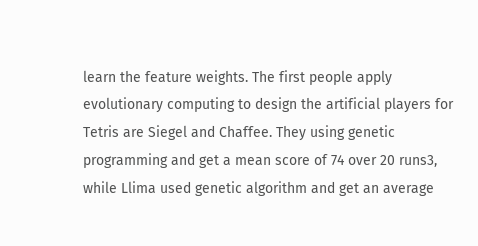learn the feature weights. The first people apply evolutionary computing to design the artificial players for Tetris are Siegel and Chaffee. They using genetic programming and get a mean score of 74 over 20 runs3, while Llima used genetic algorithm and get an average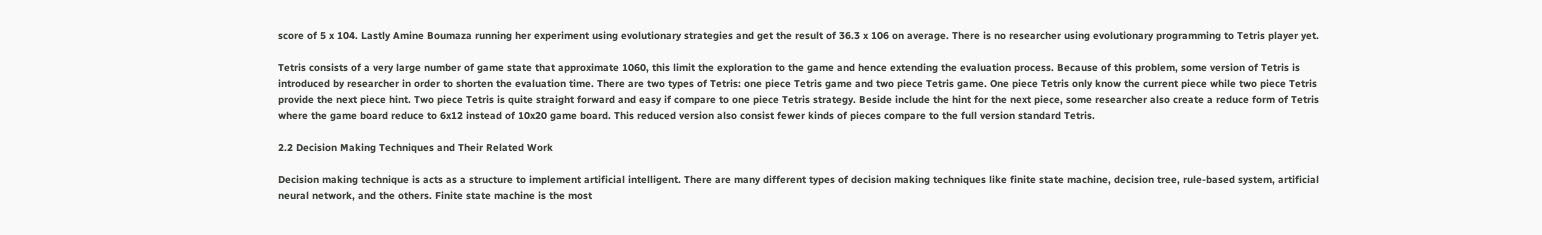score of 5 x 104. Lastly Amine Boumaza running her experiment using evolutionary strategies and get the result of 36.3 x 106 on average. There is no researcher using evolutionary programming to Tetris player yet.

Tetris consists of a very large number of game state that approximate 1060, this limit the exploration to the game and hence extending the evaluation process. Because of this problem, some version of Tetris is introduced by researcher in order to shorten the evaluation time. There are two types of Tetris: one piece Tetris game and two piece Tetris game. One piece Tetris only know the current piece while two piece Tetris provide the next piece hint. Two piece Tetris is quite straight forward and easy if compare to one piece Tetris strategy. Beside include the hint for the next piece, some researcher also create a reduce form of Tetris where the game board reduce to 6x12 instead of 10x20 game board. This reduced version also consist fewer kinds of pieces compare to the full version standard Tetris.

2.2 Decision Making Techniques and Their Related Work

Decision making technique is acts as a structure to implement artificial intelligent. There are many different types of decision making techniques like finite state machine, decision tree, rule-based system, artificial neural network, and the others. Finite state machine is the most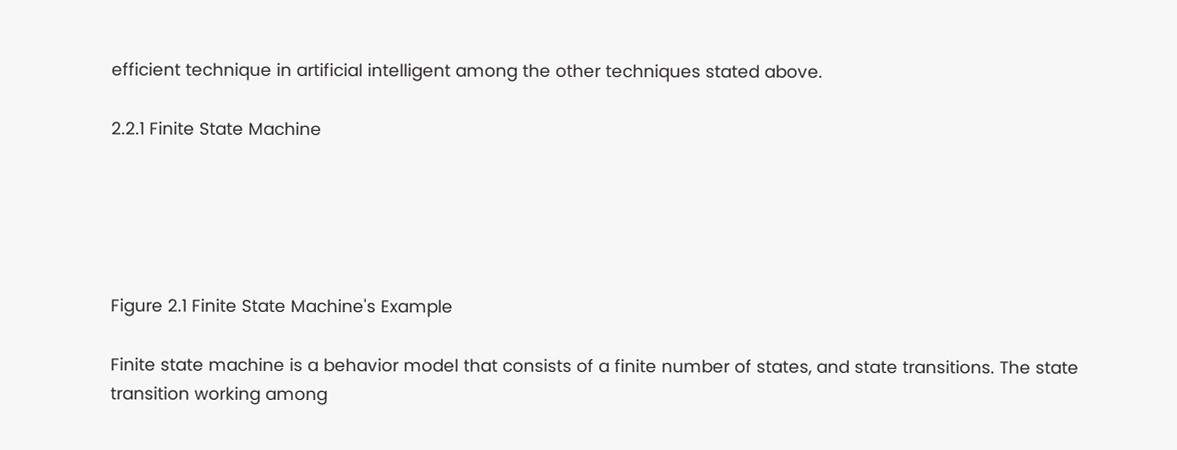efficient technique in artificial intelligent among the other techniques stated above.

2.2.1 Finite State Machine





Figure 2.1 Finite State Machine's Example

Finite state machine is a behavior model that consists of a finite number of states, and state transitions. The state transition working among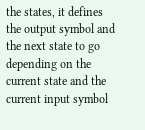the states, it defines the output symbol and the next state to go depending on the current state and the current input symbol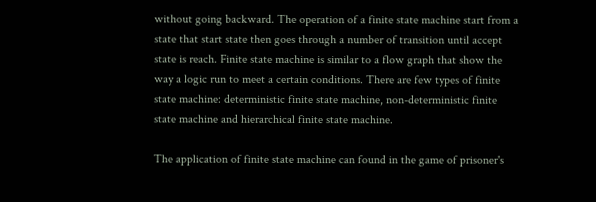without going backward. The operation of a finite state machine start from a state that start state then goes through a number of transition until accept state is reach. Finite state machine is similar to a flow graph that show the way a logic run to meet a certain conditions. There are few types of finite state machine: deterministic finite state machine, non-deterministic finite state machine and hierarchical finite state machine.

The application of finite state machine can found in the game of prisoner's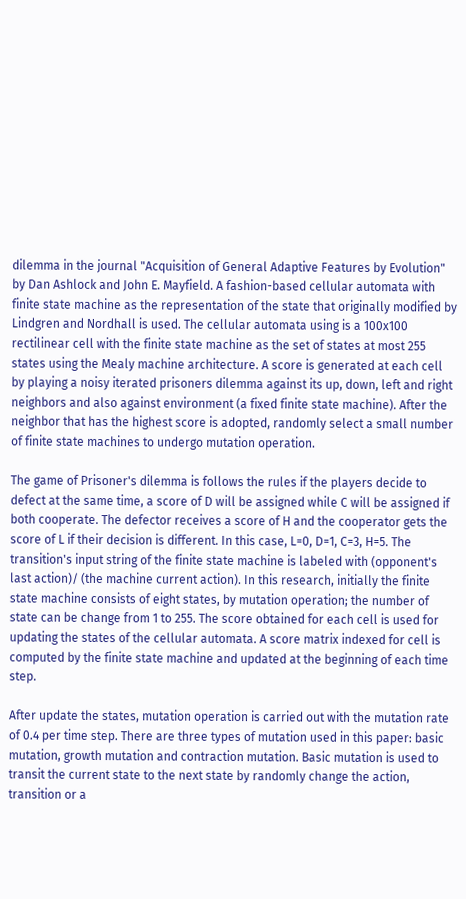dilemma in the journal "Acquisition of General Adaptive Features by Evolution" by Dan Ashlock and John E. Mayfield. A fashion-based cellular automata with finite state machine as the representation of the state that originally modified by Lindgren and Nordhall is used. The cellular automata using is a 100x100 rectilinear cell with the finite state machine as the set of states at most 255 states using the Mealy machine architecture. A score is generated at each cell by playing a noisy iterated prisoners dilemma against its up, down, left and right neighbors and also against environment (a fixed finite state machine). After the neighbor that has the highest score is adopted, randomly select a small number of finite state machines to undergo mutation operation.

The game of Prisoner's dilemma is follows the rules if the players decide to defect at the same time, a score of D will be assigned while C will be assigned if both cooperate. The defector receives a score of H and the cooperator gets the score of L if their decision is different. In this case, L=0, D=1, C=3, H=5. The transition's input string of the finite state machine is labeled with (opponent's last action)/ (the machine current action). In this research, initially the finite state machine consists of eight states, by mutation operation; the number of state can be change from 1 to 255. The score obtained for each cell is used for updating the states of the cellular automata. A score matrix indexed for cell is computed by the finite state machine and updated at the beginning of each time step.

After update the states, mutation operation is carried out with the mutation rate of 0.4 per time step. There are three types of mutation used in this paper: basic mutation, growth mutation and contraction mutation. Basic mutation is used to transit the current state to the next state by randomly change the action, transition or a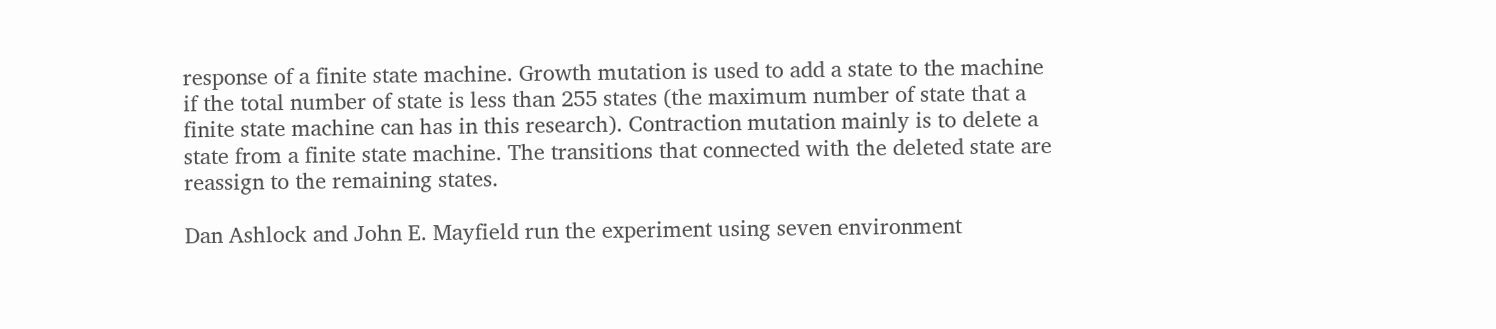response of a finite state machine. Growth mutation is used to add a state to the machine if the total number of state is less than 255 states (the maximum number of state that a finite state machine can has in this research). Contraction mutation mainly is to delete a state from a finite state machine. The transitions that connected with the deleted state are reassign to the remaining states.

Dan Ashlock and John E. Mayfield run the experiment using seven environment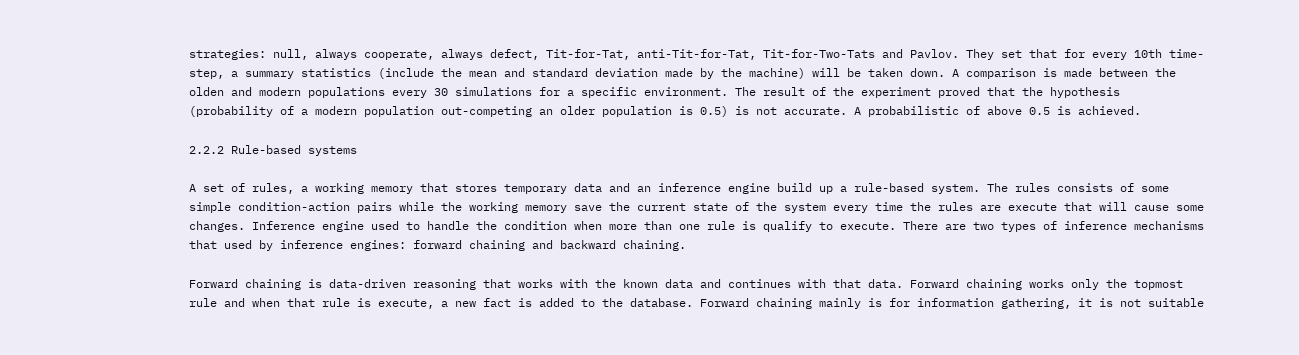strategies: null, always cooperate, always defect, Tit-for-Tat, anti-Tit-for-Tat, Tit-for-Two-Tats and Pavlov. They set that for every 10th time-step, a summary statistics (include the mean and standard deviation made by the machine) will be taken down. A comparison is made between the olden and modern populations every 30 simulations for a specific environment. The result of the experiment proved that the hypothesis (probability of a modern population out-competing an older population is 0.5) is not accurate. A probabilistic of above 0.5 is achieved.

2.2.2 Rule-based systems

A set of rules, a working memory that stores temporary data and an inference engine build up a rule-based system. The rules consists of some simple condition-action pairs while the working memory save the current state of the system every time the rules are execute that will cause some changes. Inference engine used to handle the condition when more than one rule is qualify to execute. There are two types of inference mechanisms that used by inference engines: forward chaining and backward chaining.

Forward chaining is data-driven reasoning that works with the known data and continues with that data. Forward chaining works only the topmost rule and when that rule is execute, a new fact is added to the database. Forward chaining mainly is for information gathering, it is not suitable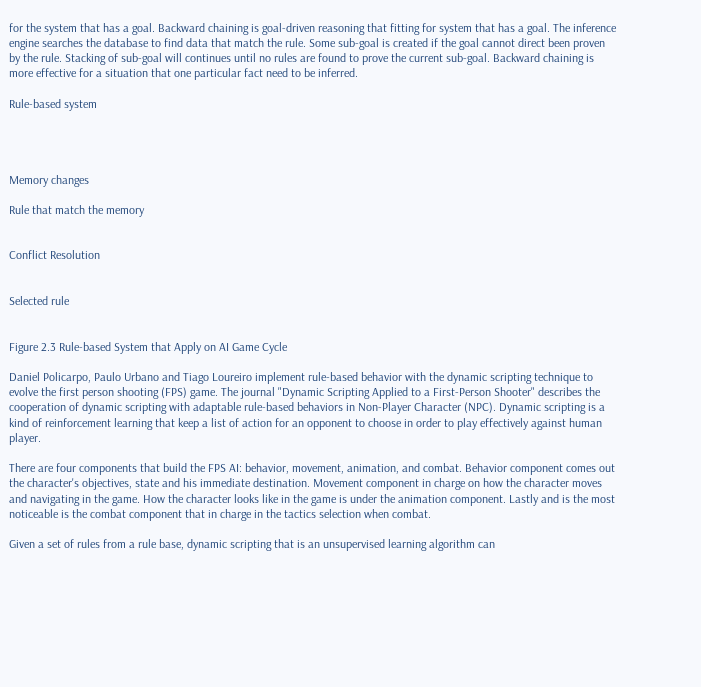for the system that has a goal. Backward chaining is goal-driven reasoning that fitting for system that has a goal. The inference engine searches the database to find data that match the rule. Some sub-goal is created if the goal cannot direct been proven by the rule. Stacking of sub-goal will continues until no rules are found to prove the current sub-goal. Backward chaining is more effective for a situation that one particular fact need to be inferred.

Rule-based system




Memory changes

Rule that match the memory


Conflict Resolution


Selected rule


Figure 2.3 Rule-based System that Apply on AI Game Cycle

Daniel Policarpo, Paulo Urbano and Tiago Loureiro implement rule-based behavior with the dynamic scripting technique to evolve the first person shooting (FPS) game. The journal "Dynamic Scripting Applied to a First-Person Shooter" describes the cooperation of dynamic scripting with adaptable rule-based behaviors in Non-Player Character (NPC). Dynamic scripting is a kind of reinforcement learning that keep a list of action for an opponent to choose in order to play effectively against human player.

There are four components that build the FPS AI: behavior, movement, animation, and combat. Behavior component comes out the character's objectives, state and his immediate destination. Movement component in charge on how the character moves and navigating in the game. How the character looks like in the game is under the animation component. Lastly and is the most noticeable is the combat component that in charge in the tactics selection when combat.

Given a set of rules from a rule base, dynamic scripting that is an unsupervised learning algorithm can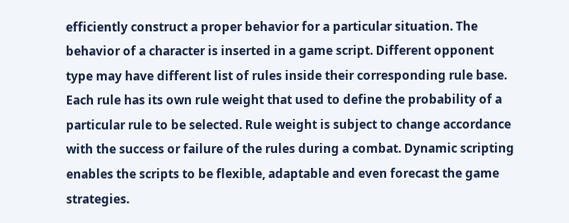efficiently construct a proper behavior for a particular situation. The behavior of a character is inserted in a game script. Different opponent type may have different list of rules inside their corresponding rule base. Each rule has its own rule weight that used to define the probability of a particular rule to be selected. Rule weight is subject to change accordance with the success or failure of the rules during a combat. Dynamic scripting enables the scripts to be flexible, adaptable and even forecast the game strategies.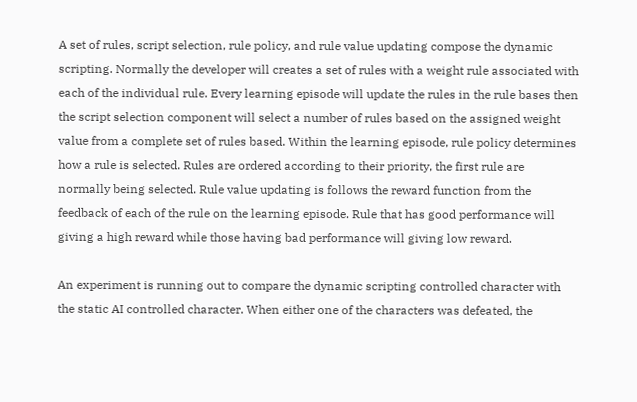A set of rules, script selection, rule policy, and rule value updating compose the dynamic scripting. Normally the developer will creates a set of rules with a weight rule associated with each of the individual rule. Every learning episode will update the rules in the rule bases then the script selection component will select a number of rules based on the assigned weight value from a complete set of rules based. Within the learning episode, rule policy determines how a rule is selected. Rules are ordered according to their priority, the first rule are normally being selected. Rule value updating is follows the reward function from the feedback of each of the rule on the learning episode. Rule that has good performance will giving a high reward while those having bad performance will giving low reward.

An experiment is running out to compare the dynamic scripting controlled character with the static AI controlled character. When either one of the characters was defeated, the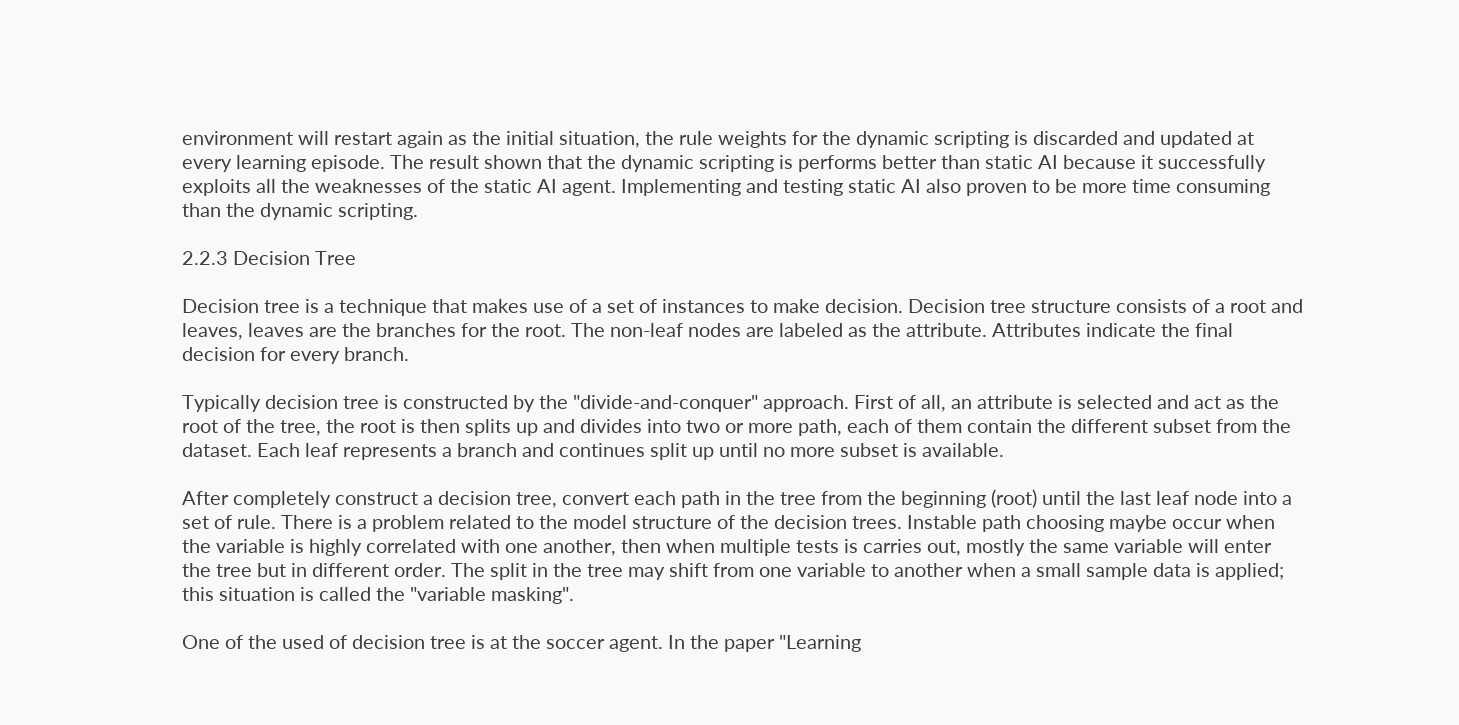environment will restart again as the initial situation, the rule weights for the dynamic scripting is discarded and updated at every learning episode. The result shown that the dynamic scripting is performs better than static AI because it successfully exploits all the weaknesses of the static AI agent. Implementing and testing static AI also proven to be more time consuming than the dynamic scripting.

2.2.3 Decision Tree

Decision tree is a technique that makes use of a set of instances to make decision. Decision tree structure consists of a root and leaves, leaves are the branches for the root. The non-leaf nodes are labeled as the attribute. Attributes indicate the final decision for every branch.

Typically decision tree is constructed by the "divide-and-conquer" approach. First of all, an attribute is selected and act as the root of the tree, the root is then splits up and divides into two or more path, each of them contain the different subset from the dataset. Each leaf represents a branch and continues split up until no more subset is available.

After completely construct a decision tree, convert each path in the tree from the beginning (root) until the last leaf node into a set of rule. There is a problem related to the model structure of the decision trees. Instable path choosing maybe occur when the variable is highly correlated with one another, then when multiple tests is carries out, mostly the same variable will enter the tree but in different order. The split in the tree may shift from one variable to another when a small sample data is applied; this situation is called the "variable masking".

One of the used of decision tree is at the soccer agent. In the paper "Learning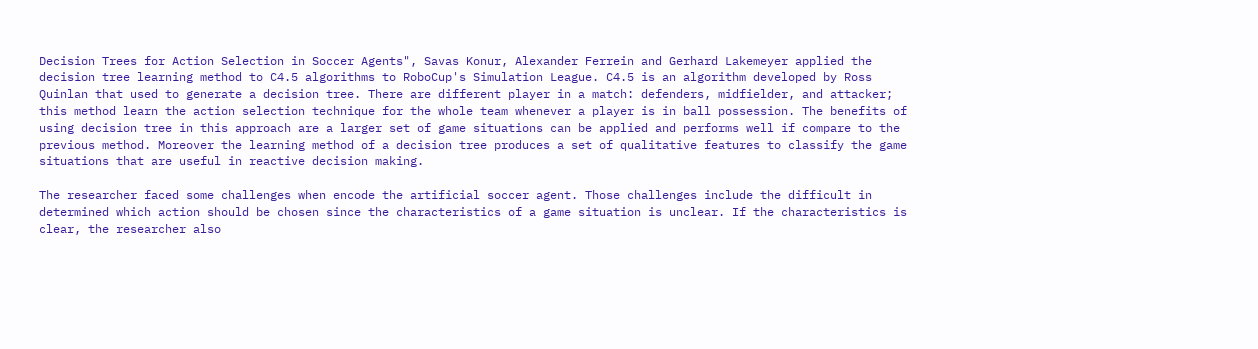Decision Trees for Action Selection in Soccer Agents", Savas Konur, Alexander Ferrein and Gerhard Lakemeyer applied the decision tree learning method to C4.5 algorithms to RoboCup's Simulation League. C4.5 is an algorithm developed by Ross Quinlan that used to generate a decision tree. There are different player in a match: defenders, midfielder, and attacker; this method learn the action selection technique for the whole team whenever a player is in ball possession. The benefits of using decision tree in this approach are a larger set of game situations can be applied and performs well if compare to the previous method. Moreover the learning method of a decision tree produces a set of qualitative features to classify the game situations that are useful in reactive decision making.

The researcher faced some challenges when encode the artificial soccer agent. Those challenges include the difficult in determined which action should be chosen since the characteristics of a game situation is unclear. If the characteristics is clear, the researcher also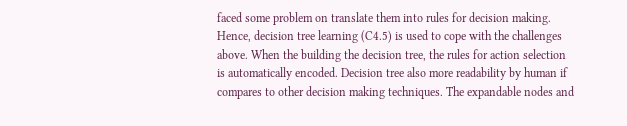faced some problem on translate them into rules for decision making. Hence, decision tree learning (C4.5) is used to cope with the challenges above. When the building the decision tree, the rules for action selection is automatically encoded. Decision tree also more readability by human if compares to other decision making techniques. The expandable nodes and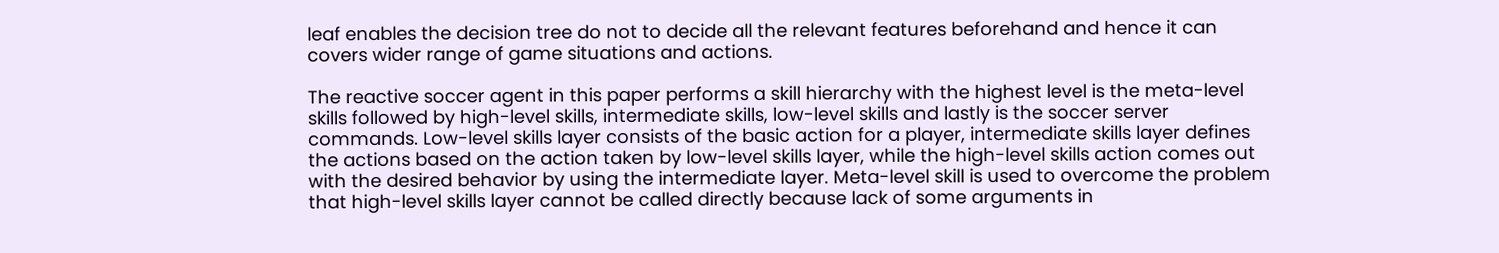leaf enables the decision tree do not to decide all the relevant features beforehand and hence it can covers wider range of game situations and actions.

The reactive soccer agent in this paper performs a skill hierarchy with the highest level is the meta-level skills followed by high-level skills, intermediate skills, low-level skills and lastly is the soccer server commands. Low-level skills layer consists of the basic action for a player, intermediate skills layer defines the actions based on the action taken by low-level skills layer, while the high-level skills action comes out with the desired behavior by using the intermediate layer. Meta-level skill is used to overcome the problem that high-level skills layer cannot be called directly because lack of some arguments in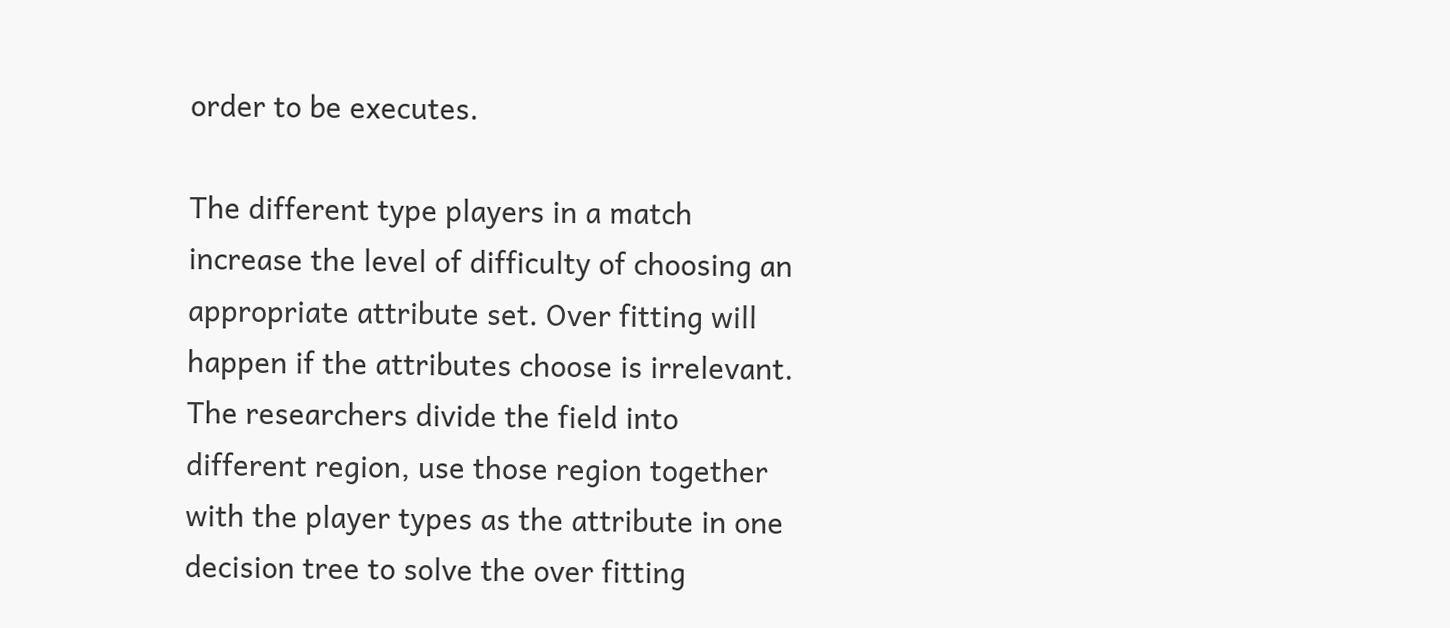order to be executes.

The different type players in a match increase the level of difficulty of choosing an appropriate attribute set. Over fitting will happen if the attributes choose is irrelevant. The researchers divide the field into different region, use those region together with the player types as the attribute in one decision tree to solve the over fitting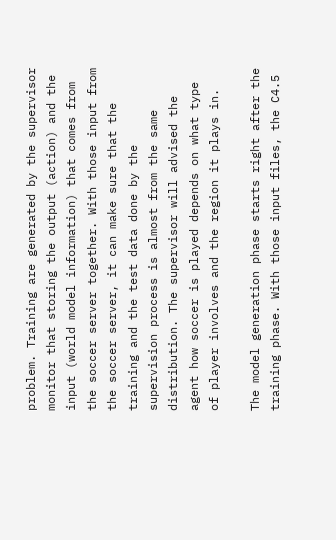problem. Training are generated by the supervisor monitor that storing the output (action) and the input (world model information) that comes from the soccer server together. With those input from the soccer server, it can make sure that the training and the test data done by the supervision process is almost from the same distribution. The supervisor will advised the agent how soccer is played depends on what type of player involves and the region it plays in.

The model generation phase starts right after the training phase. With those input files, the C4.5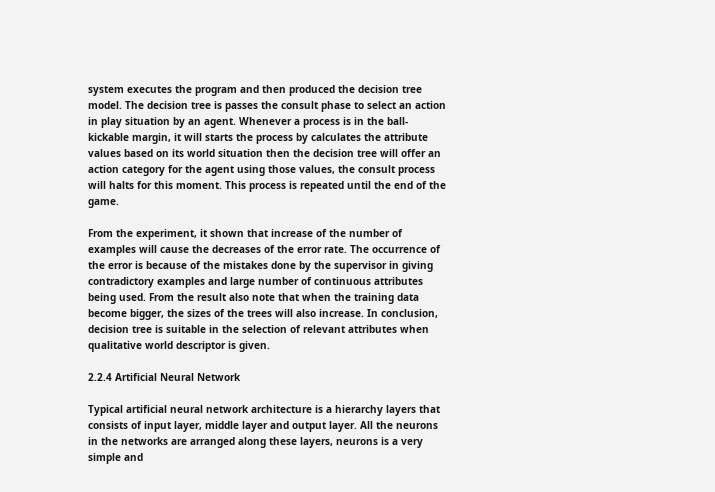system executes the program and then produced the decision tree model. The decision tree is passes the consult phase to select an action in play situation by an agent. Whenever a process is in the ball-kickable margin, it will starts the process by calculates the attribute values based on its world situation then the decision tree will offer an action category for the agent using those values, the consult process will halts for this moment. This process is repeated until the end of the game.

From the experiment, it shown that increase of the number of examples will cause the decreases of the error rate. The occurrence of the error is because of the mistakes done by the supervisor in giving contradictory examples and large number of continuous attributes being used. From the result also note that when the training data become bigger, the sizes of the trees will also increase. In conclusion, decision tree is suitable in the selection of relevant attributes when qualitative world descriptor is given.

2.2.4 Artificial Neural Network

Typical artificial neural network architecture is a hierarchy layers that consists of input layer, middle layer and output layer. All the neurons in the networks are arranged along these layers, neurons is a very simple and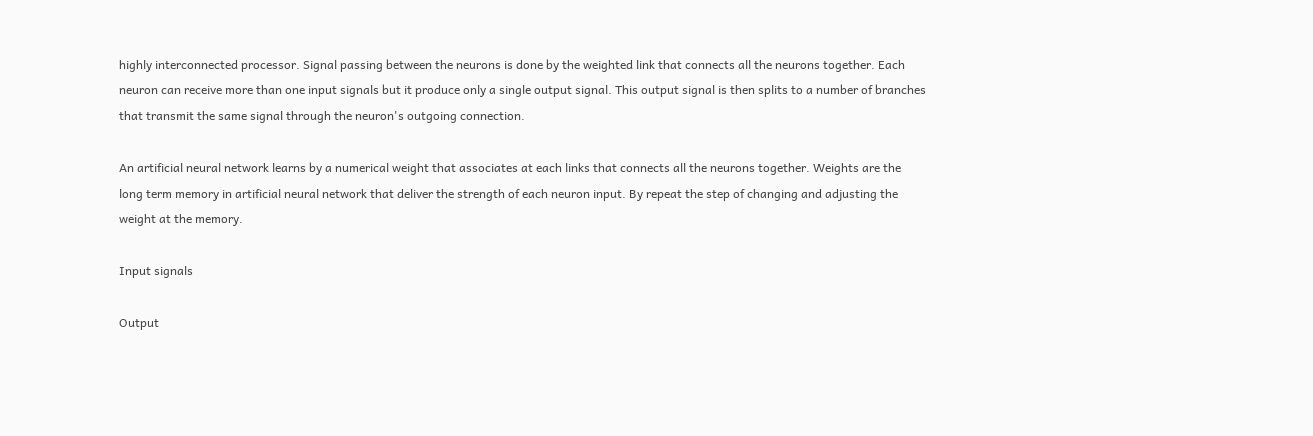highly interconnected processor. Signal passing between the neurons is done by the weighted link that connects all the neurons together. Each neuron can receive more than one input signals but it produce only a single output signal. This output signal is then splits to a number of branches that transmit the same signal through the neuron's outgoing connection.

An artificial neural network learns by a numerical weight that associates at each links that connects all the neurons together. Weights are the long term memory in artificial neural network that deliver the strength of each neuron input. By repeat the step of changing and adjusting the weight at the memory.

Input signals

Output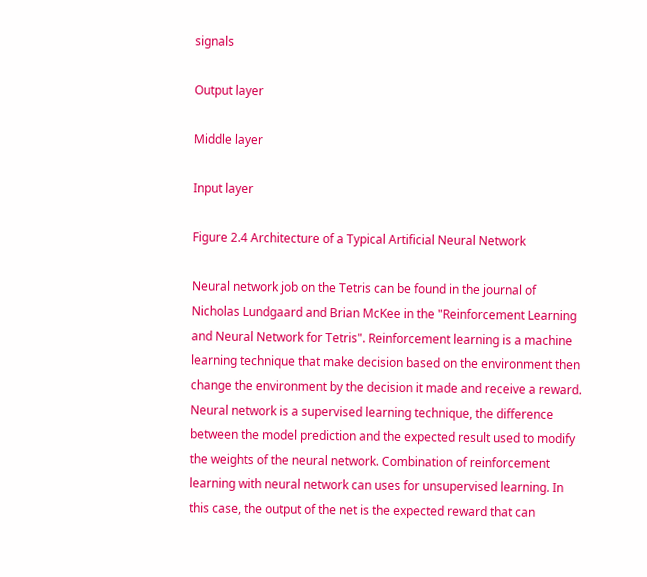signals

Output layer

Middle layer

Input layer

Figure 2.4 Architecture of a Typical Artificial Neural Network

Neural network job on the Tetris can be found in the journal of Nicholas Lundgaard and Brian McKee in the "Reinforcement Learning and Neural Network for Tetris". Reinforcement learning is a machine learning technique that make decision based on the environment then change the environment by the decision it made and receive a reward. Neural network is a supervised learning technique, the difference between the model prediction and the expected result used to modify the weights of the neural network. Combination of reinforcement learning with neural network can uses for unsupervised learning. In this case, the output of the net is the expected reward that can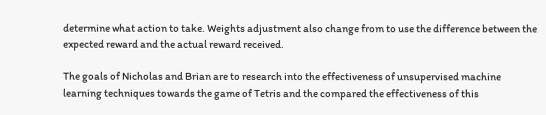determine what action to take. Weights adjustment also change from to use the difference between the expected reward and the actual reward received.

The goals of Nicholas and Brian are to research into the effectiveness of unsupervised machine learning techniques towards the game of Tetris and the compared the effectiveness of this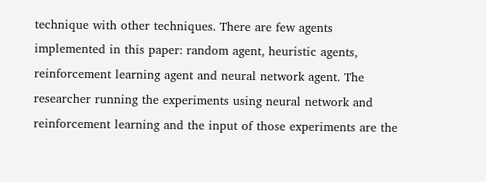technique with other techniques. There are few agents implemented in this paper: random agent, heuristic agents, reinforcement learning agent and neural network agent. The researcher running the experiments using neural network and reinforcement learning and the input of those experiments are the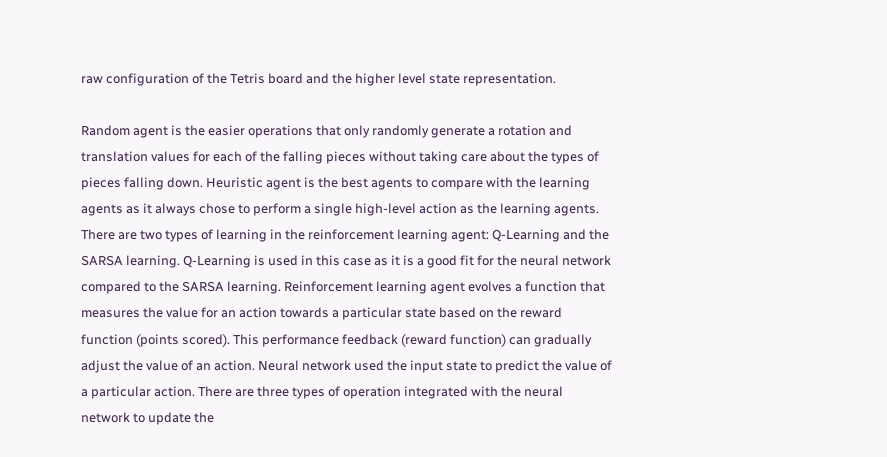raw configuration of the Tetris board and the higher level state representation.

Random agent is the easier operations that only randomly generate a rotation and translation values for each of the falling pieces without taking care about the types of pieces falling down. Heuristic agent is the best agents to compare with the learning agents as it always chose to perform a single high-level action as the learning agents. There are two types of learning in the reinforcement learning agent: Q-Learning and the SARSA learning. Q-Learning is used in this case as it is a good fit for the neural network compared to the SARSA learning. Reinforcement learning agent evolves a function that measures the value for an action towards a particular state based on the reward function (points scored). This performance feedback (reward function) can gradually adjust the value of an action. Neural network used the input state to predict the value of a particular action. There are three types of operation integrated with the neural network to update the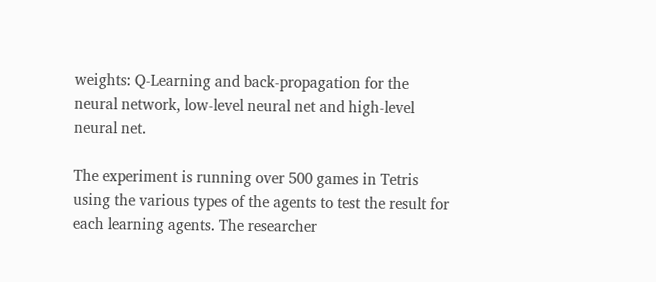weights: Q-Learning and back-propagation for the neural network, low-level neural net and high-level neural net.

The experiment is running over 500 games in Tetris using the various types of the agents to test the result for each learning agents. The researcher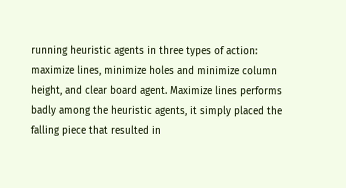running heuristic agents in three types of action: maximize lines, minimize holes and minimize column height, and clear board agent. Maximize lines performs badly among the heuristic agents, it simply placed the falling piece that resulted in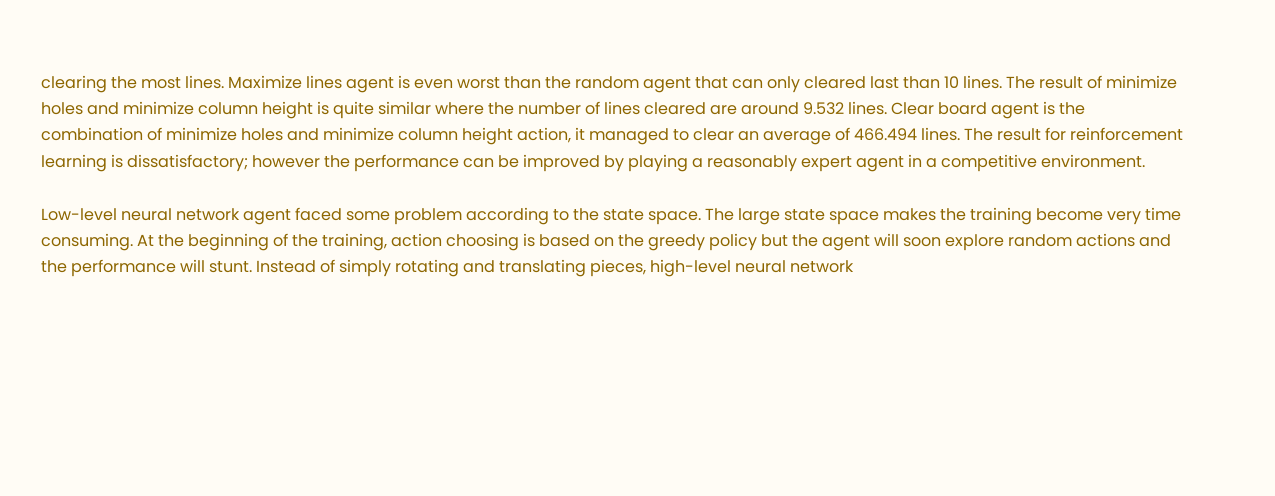clearing the most lines. Maximize lines agent is even worst than the random agent that can only cleared last than 10 lines. The result of minimize holes and minimize column height is quite similar where the number of lines cleared are around 9.532 lines. Clear board agent is the combination of minimize holes and minimize column height action, it managed to clear an average of 466.494 lines. The result for reinforcement learning is dissatisfactory; however the performance can be improved by playing a reasonably expert agent in a competitive environment.

Low-level neural network agent faced some problem according to the state space. The large state space makes the training become very time consuming. At the beginning of the training, action choosing is based on the greedy policy but the agent will soon explore random actions and the performance will stunt. Instead of simply rotating and translating pieces, high-level neural network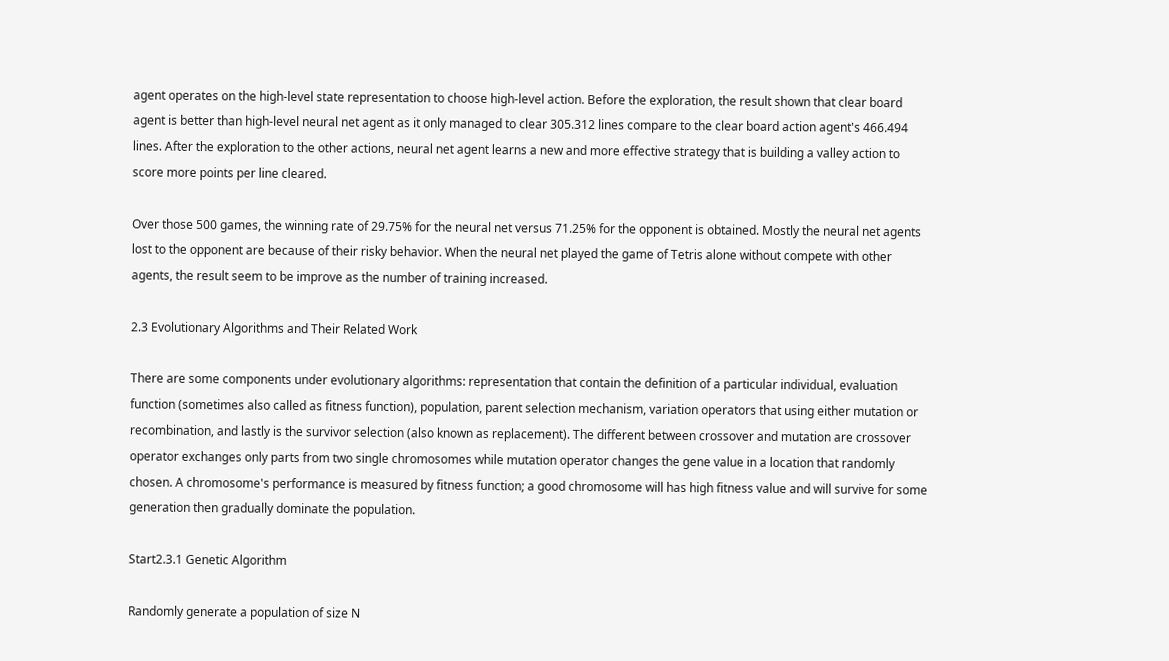agent operates on the high-level state representation to choose high-level action. Before the exploration, the result shown that clear board agent is better than high-level neural net agent as it only managed to clear 305.312 lines compare to the clear board action agent's 466.494 lines. After the exploration to the other actions, neural net agent learns a new and more effective strategy that is building a valley action to score more points per line cleared.

Over those 500 games, the winning rate of 29.75% for the neural net versus 71.25% for the opponent is obtained. Mostly the neural net agents lost to the opponent are because of their risky behavior. When the neural net played the game of Tetris alone without compete with other agents, the result seem to be improve as the number of training increased.

2.3 Evolutionary Algorithms and Their Related Work

There are some components under evolutionary algorithms: representation that contain the definition of a particular individual, evaluation function (sometimes also called as fitness function), population, parent selection mechanism, variation operators that using either mutation or recombination, and lastly is the survivor selection (also known as replacement). The different between crossover and mutation are crossover operator exchanges only parts from two single chromosomes while mutation operator changes the gene value in a location that randomly chosen. A chromosome's performance is measured by fitness function; a good chromosome will has high fitness value and will survive for some generation then gradually dominate the population.

Start2.3.1 Genetic Algorithm

Randomly generate a population of size N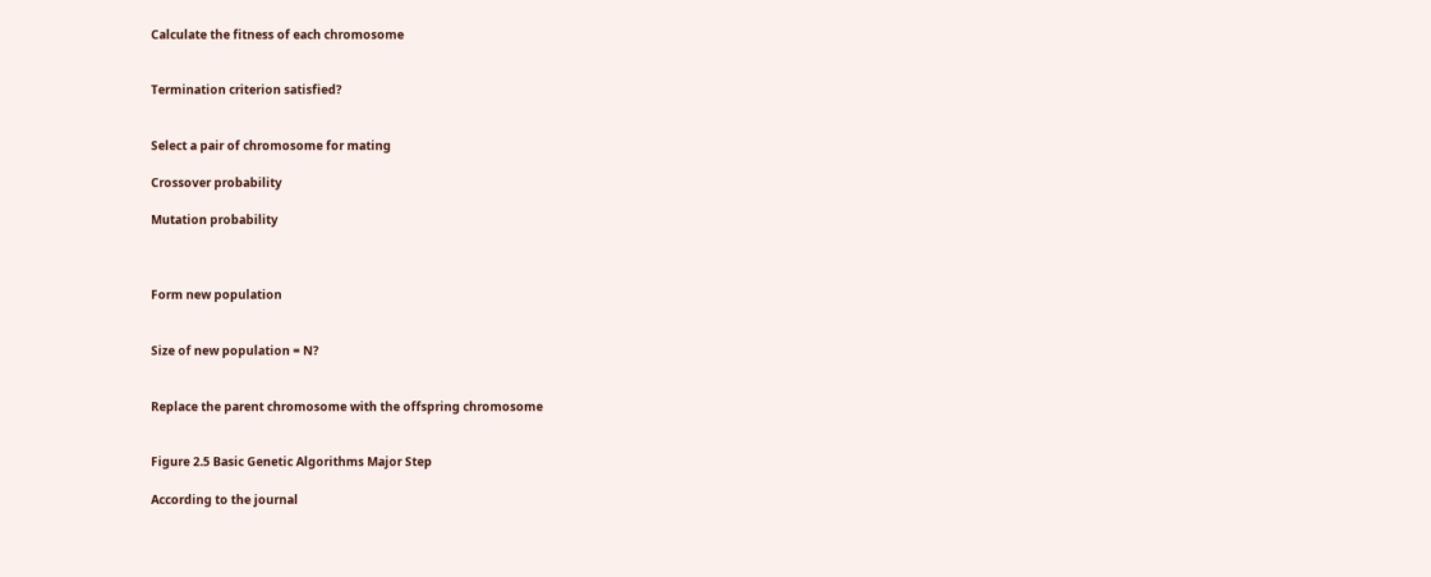Calculate the fitness of each chromosome


Termination criterion satisfied?


Select a pair of chromosome for mating

Crossover probability

Mutation probability



Form new population


Size of new population = N?


Replace the parent chromosome with the offspring chromosome


Figure 2.5 Basic Genetic Algorithms Major Step

According to the journal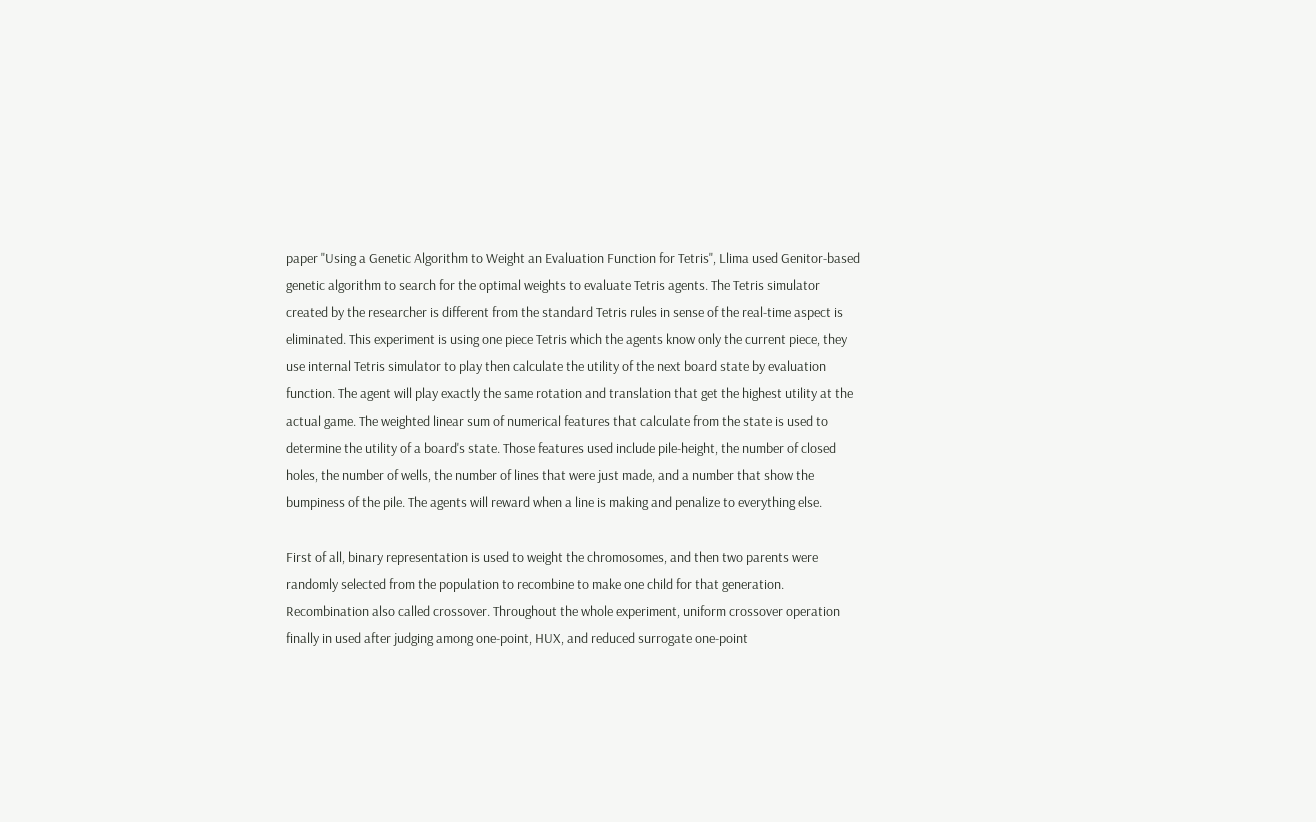paper "Using a Genetic Algorithm to Weight an Evaluation Function for Tetris", Llima used Genitor-based genetic algorithm to search for the optimal weights to evaluate Tetris agents. The Tetris simulator created by the researcher is different from the standard Tetris rules in sense of the real-time aspect is eliminated. This experiment is using one piece Tetris which the agents know only the current piece, they use internal Tetris simulator to play then calculate the utility of the next board state by evaluation function. The agent will play exactly the same rotation and translation that get the highest utility at the actual game. The weighted linear sum of numerical features that calculate from the state is used to determine the utility of a board's state. Those features used include pile-height, the number of closed holes, the number of wells, the number of lines that were just made, and a number that show the bumpiness of the pile. The agents will reward when a line is making and penalize to everything else.

First of all, binary representation is used to weight the chromosomes, and then two parents were randomly selected from the population to recombine to make one child for that generation. Recombination also called crossover. Throughout the whole experiment, uniform crossover operation finally in used after judging among one-point, HUX, and reduced surrogate one-point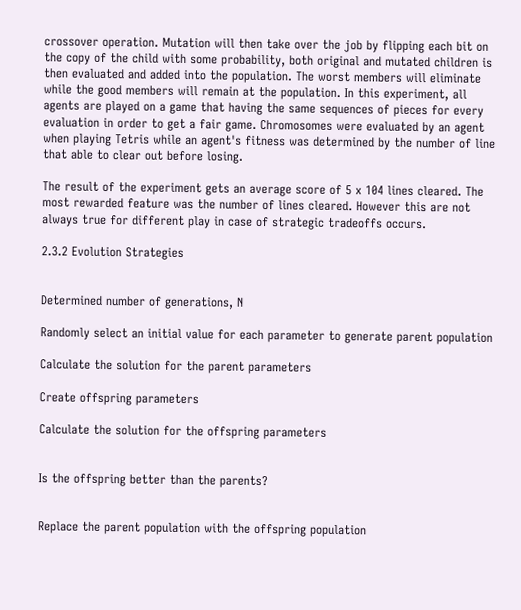crossover operation. Mutation will then take over the job by flipping each bit on the copy of the child with some probability, both original and mutated children is then evaluated and added into the population. The worst members will eliminate while the good members will remain at the population. In this experiment, all agents are played on a game that having the same sequences of pieces for every evaluation in order to get a fair game. Chromosomes were evaluated by an agent when playing Tetris while an agent's fitness was determined by the number of line that able to clear out before losing.

The result of the experiment gets an average score of 5 x 104 lines cleared. The most rewarded feature was the number of lines cleared. However this are not always true for different play in case of strategic tradeoffs occurs.

2.3.2 Evolution Strategies


Determined number of generations, N

Randomly select an initial value for each parameter to generate parent population

Calculate the solution for the parent parameters

Create offspring parameters

Calculate the solution for the offspring parameters


Is the offspring better than the parents?


Replace the parent population with the offspring population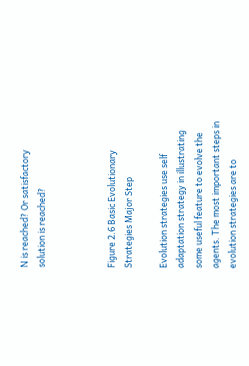N is reached? Or satisfactory solution is reached?



Figure 2.6 Basic Evolutionary Strategies Major Step

Evolution strategies use self adaptation strategy in illustrating some useful feature to evolve the agents. The most important steps in evolution strategies are to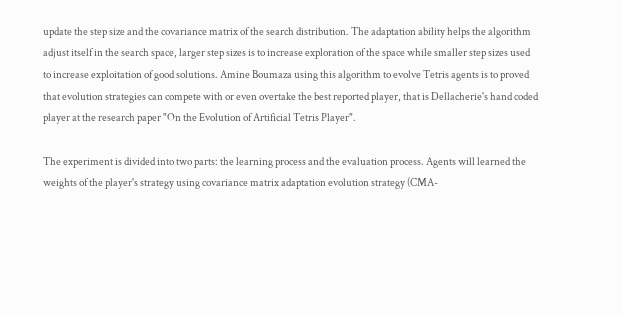update the step size and the covariance matrix of the search distribution. The adaptation ability helps the algorithm adjust itself in the search space, larger step sizes is to increase exploration of the space while smaller step sizes used to increase exploitation of good solutions. Amine Boumaza using this algorithm to evolve Tetris agents is to proved that evolution strategies can compete with or even overtake the best reported player, that is Dellacherie's hand coded player at the research paper "On the Evolution of Artificial Tetris Player".

The experiment is divided into two parts: the learning process and the evaluation process. Agents will learned the weights of the player's strategy using covariance matrix adaptation evolution strategy (CMA-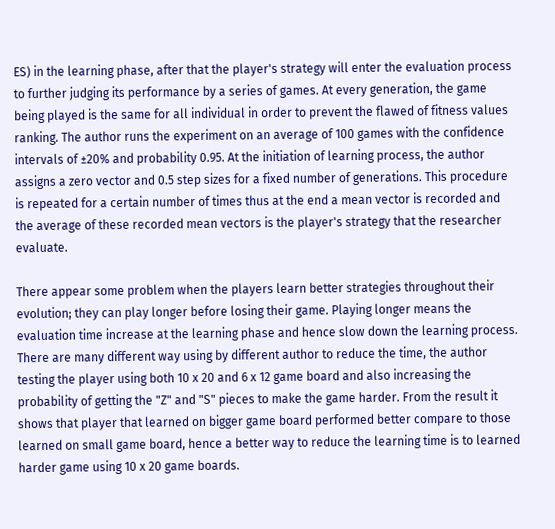ES) in the learning phase, after that the player's strategy will enter the evaluation process to further judging its performance by a series of games. At every generation, the game being played is the same for all individual in order to prevent the flawed of fitness values ranking. The author runs the experiment on an average of 100 games with the confidence intervals of ±20% and probability 0.95. At the initiation of learning process, the author assigns a zero vector and 0.5 step sizes for a fixed number of generations. This procedure is repeated for a certain number of times thus at the end a mean vector is recorded and the average of these recorded mean vectors is the player's strategy that the researcher evaluate.

There appear some problem when the players learn better strategies throughout their evolution; they can play longer before losing their game. Playing longer means the evaluation time increase at the learning phase and hence slow down the learning process. There are many different way using by different author to reduce the time, the author testing the player using both 10 x 20 and 6 x 12 game board and also increasing the probability of getting the "Z" and "S" pieces to make the game harder. From the result it shows that player that learned on bigger game board performed better compare to those learned on small game board, hence a better way to reduce the learning time is to learned harder game using 10 x 20 game boards.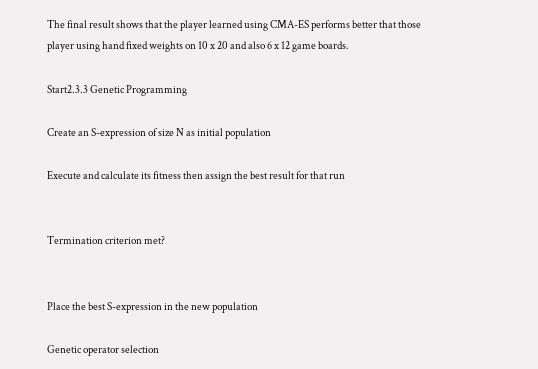The final result shows that the player learned using CMA-ES performs better that those player using hand fixed weights on 10 x 20 and also 6 x 12 game boards.

Start2.3.3 Genetic Programming

Create an S-expression of size N as initial population

Execute and calculate its fitness then assign the best result for that run


Termination criterion met?


Place the best S-expression in the new population

Genetic operator selection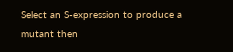Select an S-expression to produce a mutant then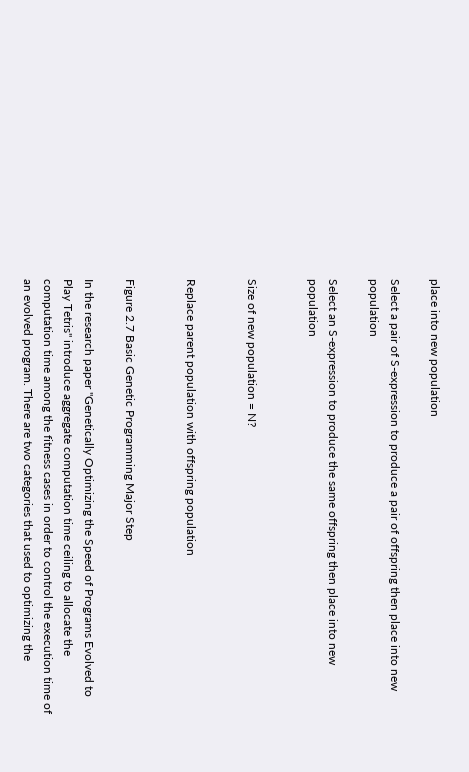place into new population

Select a pair of S-expression to produce a pair of offspring then place into new population

Select an S-expression to produce the same offspring then place into new population


Size of new population = N?


Replace parent population with offspring population


Figure 2.7 Basic Genetic Programming Major Step

In the research paper "Genetically Optimizing the Speed of Programs Evolved to Play Tetris" introduce aggregate computation time ceiling to allocate the computation time among the fitness cases in order to control the execution time of an evolved program. There are two categories that used to optimizing the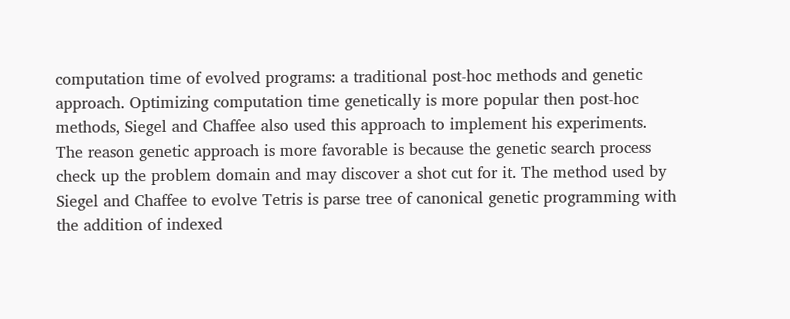computation time of evolved programs: a traditional post-hoc methods and genetic approach. Optimizing computation time genetically is more popular then post-hoc methods, Siegel and Chaffee also used this approach to implement his experiments. The reason genetic approach is more favorable is because the genetic search process check up the problem domain and may discover a shot cut for it. The method used by Siegel and Chaffee to evolve Tetris is parse tree of canonical genetic programming with the addition of indexed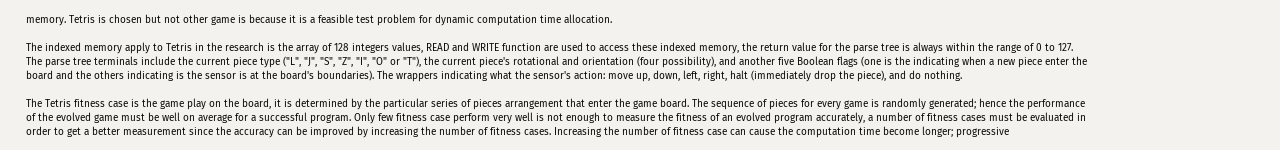memory. Tetris is chosen but not other game is because it is a feasible test problem for dynamic computation time allocation.

The indexed memory apply to Tetris in the research is the array of 128 integers values, READ and WRITE function are used to access these indexed memory, the return value for the parse tree is always within the range of 0 to 127. The parse tree terminals include the current piece type ("L", "J", "S", "Z", "I", "O" or "T"), the current piece's rotational and orientation (four possibility), and another five Boolean flags (one is the indicating when a new piece enter the board and the others indicating is the sensor is at the board's boundaries). The wrappers indicating what the sensor's action: move up, down, left, right, halt (immediately drop the piece), and do nothing.

The Tetris fitness case is the game play on the board, it is determined by the particular series of pieces arrangement that enter the game board. The sequence of pieces for every game is randomly generated; hence the performance of the evolved game must be well on average for a successful program. Only few fitness case perform very well is not enough to measure the fitness of an evolved program accurately, a number of fitness cases must be evaluated in order to get a better measurement since the accuracy can be improved by increasing the number of fitness cases. Increasing the number of fitness case can cause the computation time become longer; progressive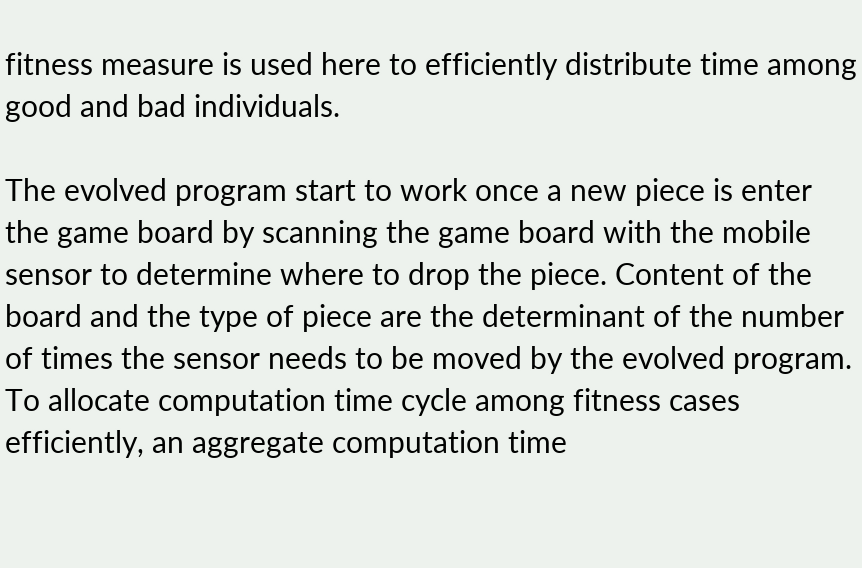fitness measure is used here to efficiently distribute time among good and bad individuals.

The evolved program start to work once a new piece is enter the game board by scanning the game board with the mobile sensor to determine where to drop the piece. Content of the board and the type of piece are the determinant of the number of times the sensor needs to be moved by the evolved program. To allocate computation time cycle among fitness cases efficiently, an aggregate computation time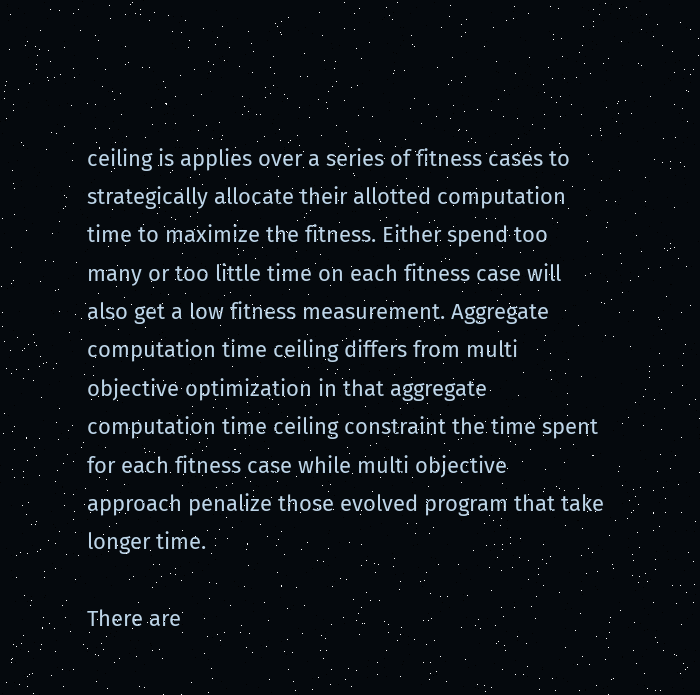ceiling is applies over a series of fitness cases to strategically allocate their allotted computation time to maximize the fitness. Either spend too many or too little time on each fitness case will also get a low fitness measurement. Aggregate computation time ceiling differs from multi objective optimization in that aggregate computation time ceiling constraint the time spent for each fitness case while multi objective approach penalize those evolved program that take longer time.

There are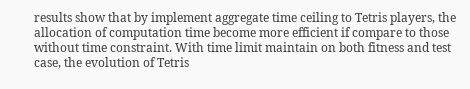results show that by implement aggregate time ceiling to Tetris players, the allocation of computation time become more efficient if compare to those without time constraint. With time limit maintain on both fitness and test case, the evolution of Tetris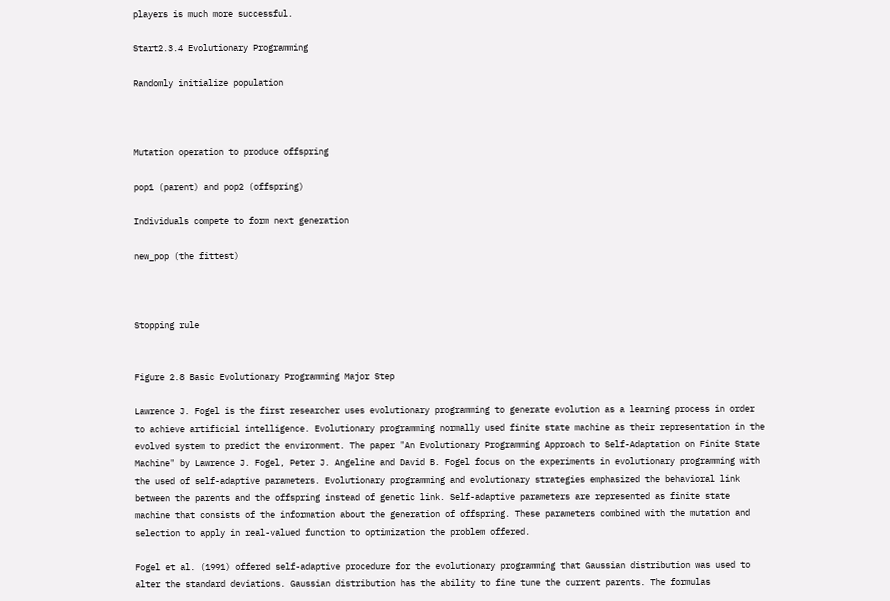players is much more successful.

Start2.3.4 Evolutionary Programming

Randomly initialize population



Mutation operation to produce offspring

pop1 (parent) and pop2 (offspring)

Individuals compete to form next generation

new_pop (the fittest)



Stopping rule


Figure 2.8 Basic Evolutionary Programming Major Step

Lawrence J. Fogel is the first researcher uses evolutionary programming to generate evolution as a learning process in order to achieve artificial intelligence. Evolutionary programming normally used finite state machine as their representation in the evolved system to predict the environment. The paper "An Evolutionary Programming Approach to Self-Adaptation on Finite State Machine" by Lawrence J. Fogel, Peter J. Angeline and David B. Fogel focus on the experiments in evolutionary programming with the used of self-adaptive parameters. Evolutionary programming and evolutionary strategies emphasized the behavioral link between the parents and the offspring instead of genetic link. Self-adaptive parameters are represented as finite state machine that consists of the information about the generation of offspring. These parameters combined with the mutation and selection to apply in real-valued function to optimization the problem offered.

Fogel et al. (1991) offered self-adaptive procedure for the evolutionary programming that Gaussian distribution was used to alter the standard deviations. Gaussian distribution has the ability to fine tune the current parents. The formulas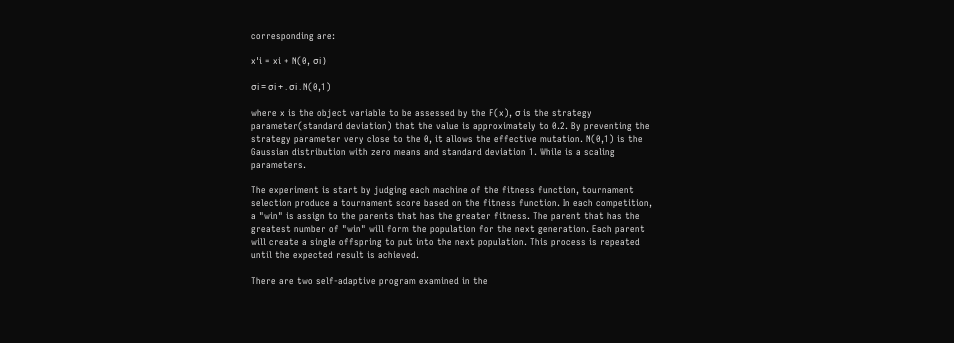corresponding are:

x'i = xi + N(0, σi )

σi = σi + . σi . N(0,1)

where x is the object variable to be assessed by the F(x), σ is the strategy parameter(standard deviation) that the value is approximately to 0.2. By preventing the strategy parameter very close to the 0, it allows the effective mutation. N(0,1) is the Gaussian distribution with zero means and standard deviation 1. While is a scaling parameters.

The experiment is start by judging each machine of the fitness function, tournament selection produce a tournament score based on the fitness function. In each competition, a "win" is assign to the parents that has the greater fitness. The parent that has the greatest number of "win" will form the population for the next generation. Each parent will create a single offspring to put into the next population. This process is repeated until the expected result is achieved.

There are two self-adaptive program examined in the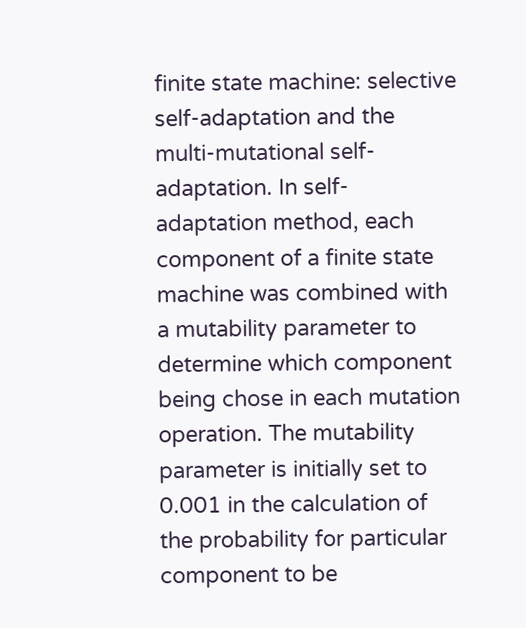finite state machine: selective self-adaptation and the multi-mutational self-adaptation. In self-adaptation method, each component of a finite state machine was combined with a mutability parameter to determine which component being chose in each mutation operation. The mutability parameter is initially set to 0.001 in the calculation of the probability for particular component to be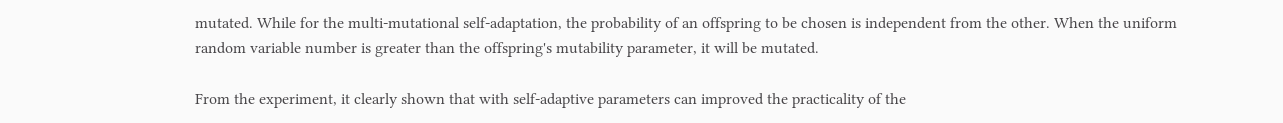mutated. While for the multi-mutational self-adaptation, the probability of an offspring to be chosen is independent from the other. When the uniform random variable number is greater than the offspring's mutability parameter, it will be mutated.

From the experiment, it clearly shown that with self-adaptive parameters can improved the practicality of the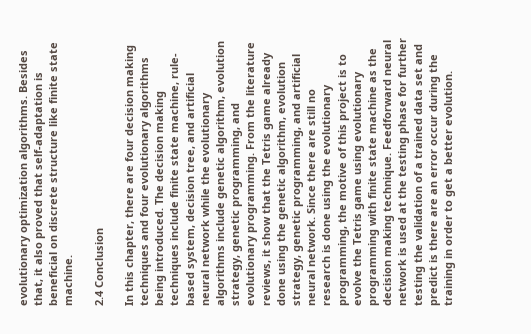evolutionary optimization algorithms. Besides that, it also proved that self-adaptation is beneficial on discrete structure like finite state machine.

2.4 Conclusion

In this chapter, there are four decision making techniques and four evolutionary algorithms being introduced. The decision making techniques include finite state machine, rule-based system, decision tree, and artificial neural network while the evolutionary algorithms include genetic algorithm, evolution strategy, genetic programming, and evolutionary programming. From the literature reviews, it show that the Tetris game already done using the genetic algorithm, evolution strategy, genetic programming, and artificial neural network. Since there are still no research is done using the evolutionary programming, the motive of this project is to evolve the Tetris game using evolutionary programming with finite state machine as the decision making technique. Feedforward neural network is used at the testing phase for further testing the validation of a trained data set and predict is there are an error occur during the training in order to get a better evolution.